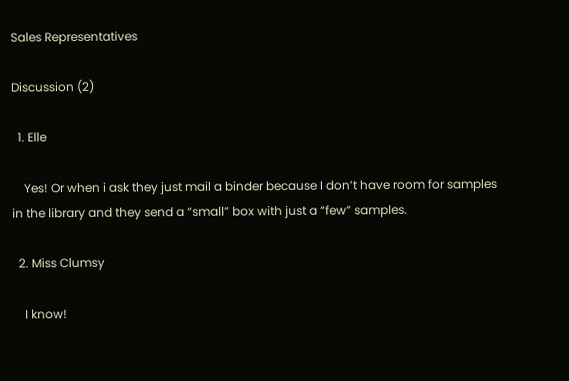Sales Representatives

Discussion (2)

  1. Elle

    Yes! Or when i ask they just mail a binder because I don’t have room for samples in the library and they send a “small” box with just a “few” samples.

  2. Miss Clumsy

    I know!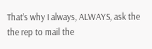That’s why I always, ALWAYS, ask the the rep to mail the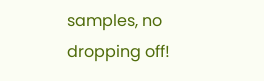samples, no dropping off!